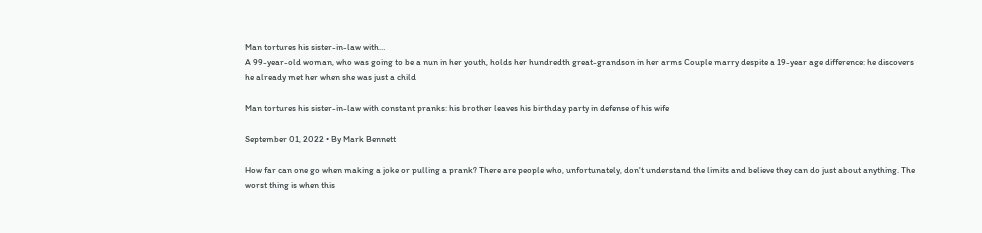Man tortures his sister-in-law with…
A 99-year-old woman, who was going to be a nun in her youth, holds her hundredth great-grandson in her arms Couple marry despite a 19-year age difference: he discovers he already met her when she was just a child

Man tortures his sister-in-law with constant pranks: his brother leaves his birthday party in defense of his wife

September 01, 2022 • By Mark Bennett

How far can one go when making a joke or pulling a prank? There are people who, unfortunately, don't understand the limits and believe they can do just about anything. The worst thing is when this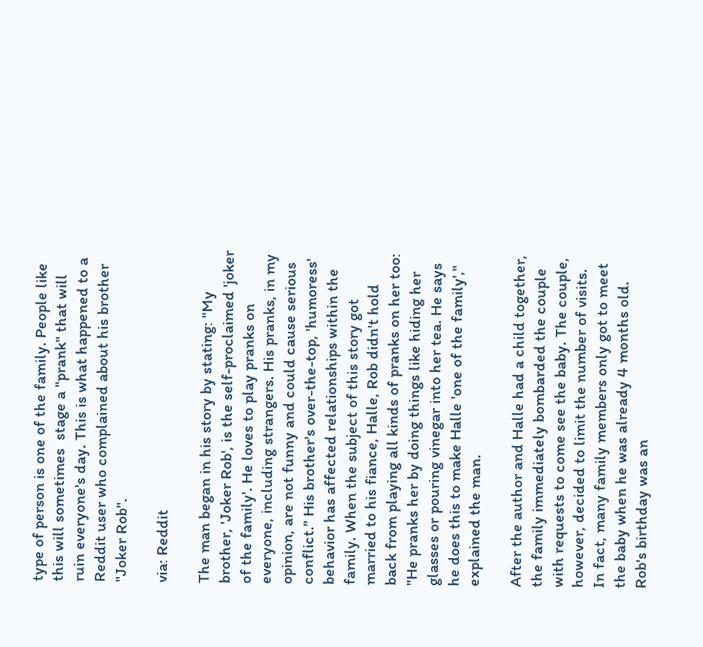type of person is one of the family. People like this will sometimes  stage a "prank" that will ruin everyone's day. This is what happened to a Reddit user who complained about his brother "Joker Rob".

via: Reddit

The man began in his story by stating: "My brother, 'Joker Rob', is the self-proclaimed 'joker of the family'. He loves to play pranks on everyone, including strangers. His pranks, in my opinion, are not funny and could cause serious conflict." His brother's over-the-top, 'humoress' behavior has affected relationships within the family. When the subject of this story got married to his fiance, Halle, Rob didn't hold back from playing all kinds of pranks on her too: "He pranks her by doing things like hiding her glasses or pouring vinegar into her tea. He says he does this to make Halle 'one of the family'," explained the man.

After the author and Halle had a child together, the family immediately bombarded the couple with requests to come see the baby. The couple, however, decided to limit the number of visits. In fact, many family members only got to meet the baby when he was already 4 months old. Rob's birthday was an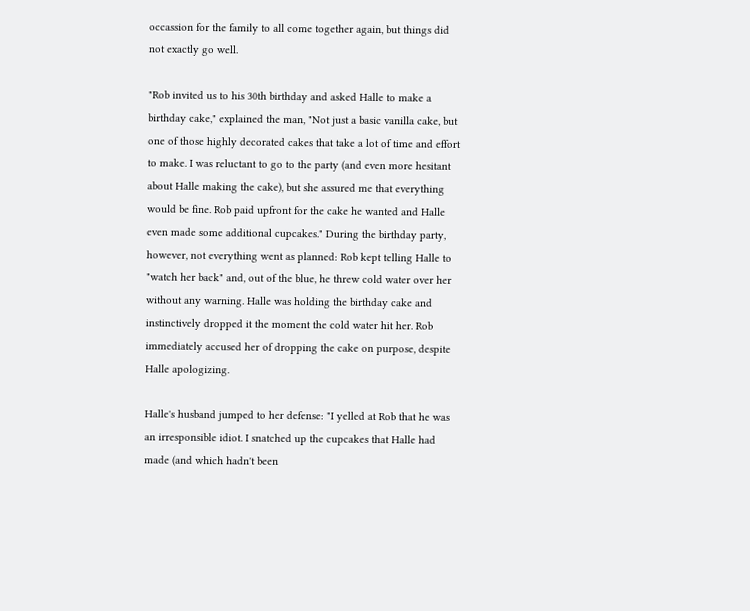occassion for the family to all come together again, but things did not exactly go well.

"Rob invited us to his 30th birthday and asked Halle to make a birthday cake," explained the man, "Not just a basic vanilla cake, but one of those highly decorated cakes that take a lot of time and effort to make. I was reluctant to go to the party (and even more hesitant about Halle making the cake), but she assured me that everything would be fine. Rob paid upfront for the cake he wanted and Halle even made some additional cupcakes." During the birthday party, however, not everything went as planned: Rob kept telling Halle to "watch her back" and, out of the blue, he threw cold water over her without any warning. Halle was holding the birthday cake and instinctively dropped it the moment the cold water hit her. Rob immediately accused her of dropping the cake on purpose, despite Halle apologizing.

Halle's husband jumped to her defense: "I yelled at Rob that he was an irresponsible idiot. I snatched up the cupcakes that Halle had made (and which hadn't been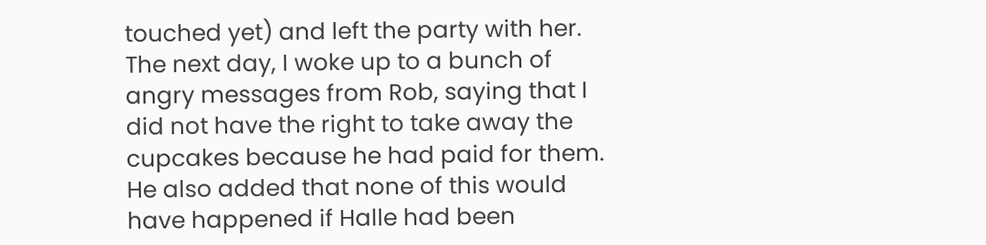touched yet) and left the party with her. The next day, I woke up to a bunch of angry messages from Rob, saying that I did not have the right to take away the cupcakes because he had paid for them. He also added that none of this would have happened if Halle had been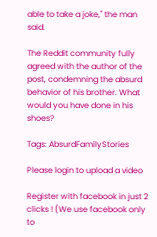able to take a joke," the man said.

The Reddit community fully agreed with the author of the post, condemning the absurd behavior of his brother. What would you have done in his shoes?

Tags: AbsurdFamilyStories

Please login to upload a video

Register with facebook in just 2 clicks ! (We use facebook only to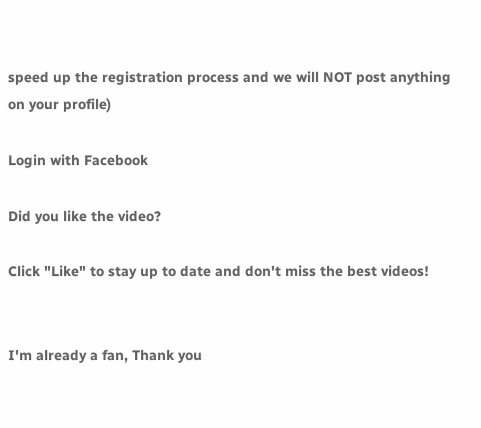speed up the registration process and we will NOT post anything on your profile)

Login with Facebook

Did you like the video?

Click "Like" to stay up to date and don't miss the best videos!


I'm already a fan, Thank you